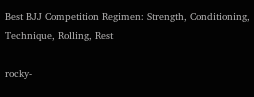Best BJJ Competition Regimen: Strength, Conditioning, Technique, Rolling, Rest

rocky-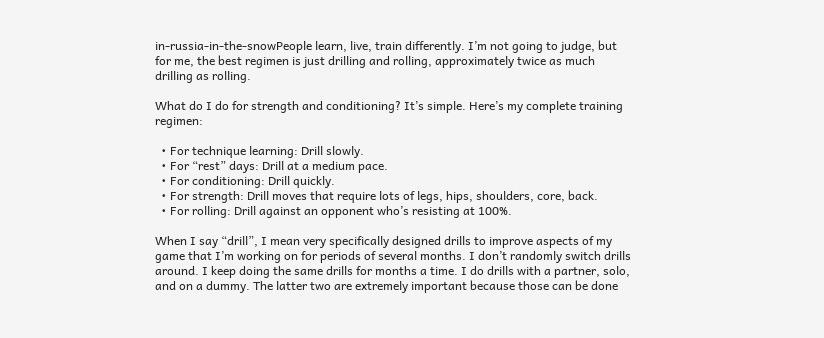in-russia-in-the-snowPeople learn, live, train differently. I’m not going to judge, but for me, the best regimen is just drilling and rolling, approximately twice as much drilling as rolling.

What do I do for strength and conditioning? It’s simple. Here’s my complete training regimen:

  • For technique learning: Drill slowly.
  • For “rest” days: Drill at a medium pace.
  • For conditioning: Drill quickly.
  • For strength: Drill moves that require lots of legs, hips, shoulders, core, back.
  • For rolling: Drill against an opponent who’s resisting at 100%.

When I say “drill”, I mean very specifically designed drills to improve aspects of my game that I’m working on for periods of several months. I don’t randomly switch drills around. I keep doing the same drills for months a time. I do drills with a partner, solo, and on a dummy. The latter two are extremely important because those can be done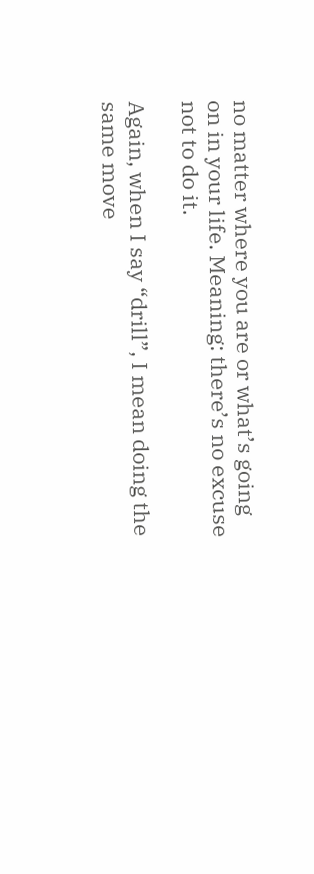no matter where you are or what’s going on in your life. Meaning: there’s no excuse not to do it.

Again, when I say “drill”, I mean doing the same move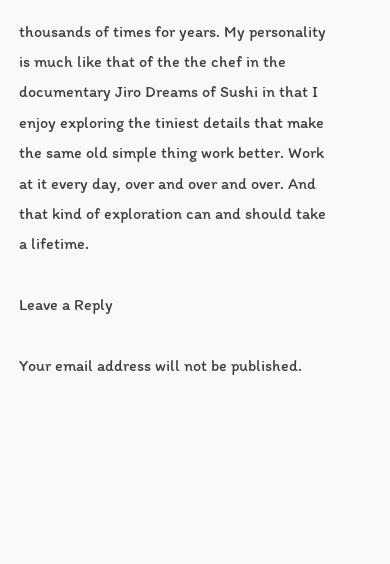thousands of times for years. My personality is much like that of the the chef in the documentary Jiro Dreams of Sushi in that I enjoy exploring the tiniest details that make the same old simple thing work better. Work at it every day, over and over and over. And that kind of exploration can and should take a lifetime.

Leave a Reply

Your email address will not be published.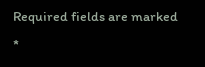Required fields are marked *